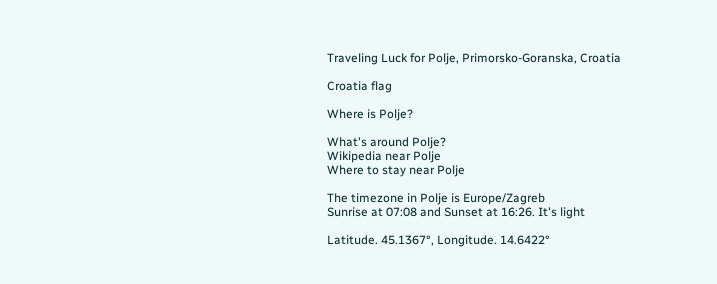Traveling Luck for Polje, Primorsko-Goranska, Croatia

Croatia flag

Where is Polje?

What's around Polje?
Wikipedia near Polje
Where to stay near Polje

The timezone in Polje is Europe/Zagreb
Sunrise at 07:08 and Sunset at 16:26. It's light

Latitude. 45.1367°, Longitude. 14.6422°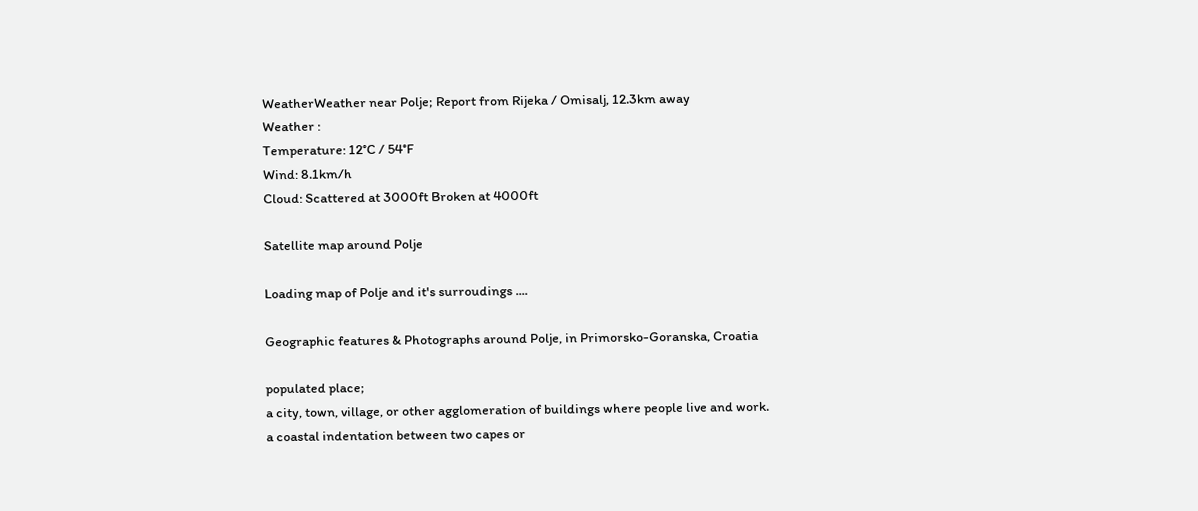WeatherWeather near Polje; Report from Rijeka / Omisalj, 12.3km away
Weather :
Temperature: 12°C / 54°F
Wind: 8.1km/h
Cloud: Scattered at 3000ft Broken at 4000ft

Satellite map around Polje

Loading map of Polje and it's surroudings ....

Geographic features & Photographs around Polje, in Primorsko-Goranska, Croatia

populated place;
a city, town, village, or other agglomeration of buildings where people live and work.
a coastal indentation between two capes or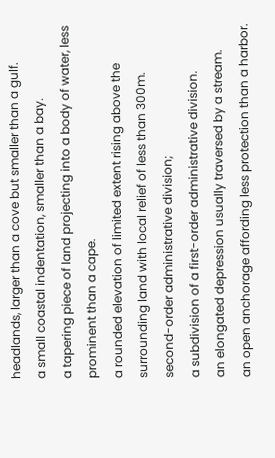headlands, larger than a cove but smaller than a gulf.
a small coastal indentation, smaller than a bay.
a tapering piece of land projecting into a body of water, less prominent than a cape.
a rounded elevation of limited extent rising above the surrounding land with local relief of less than 300m.
second-order administrative division;
a subdivision of a first-order administrative division.
an elongated depression usually traversed by a stream.
an open anchorage affording less protection than a harbor.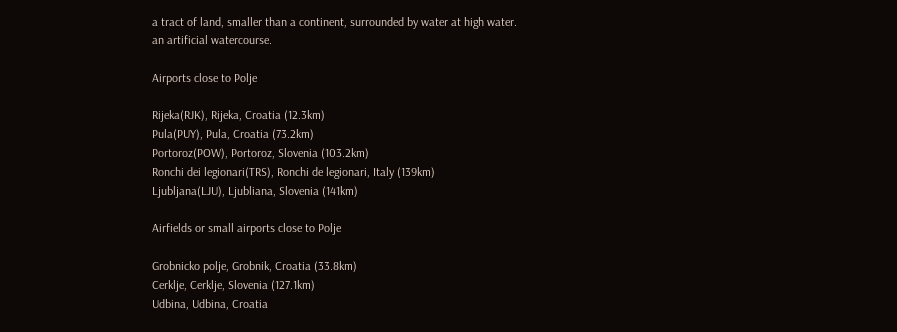a tract of land, smaller than a continent, surrounded by water at high water.
an artificial watercourse.

Airports close to Polje

Rijeka(RJK), Rijeka, Croatia (12.3km)
Pula(PUY), Pula, Croatia (73.2km)
Portoroz(POW), Portoroz, Slovenia (103.2km)
Ronchi dei legionari(TRS), Ronchi de legionari, Italy (139km)
Ljubljana(LJU), Ljubliana, Slovenia (141km)

Airfields or small airports close to Polje

Grobnicko polje, Grobnik, Croatia (33.8km)
Cerklje, Cerklje, Slovenia (127.1km)
Udbina, Udbina, Croatia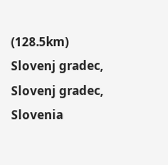(128.5km)
Slovenj gradec, Slovenj gradec, Slovenia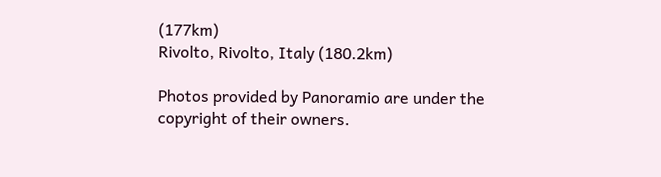(177km)
Rivolto, Rivolto, Italy (180.2km)

Photos provided by Panoramio are under the copyright of their owners.